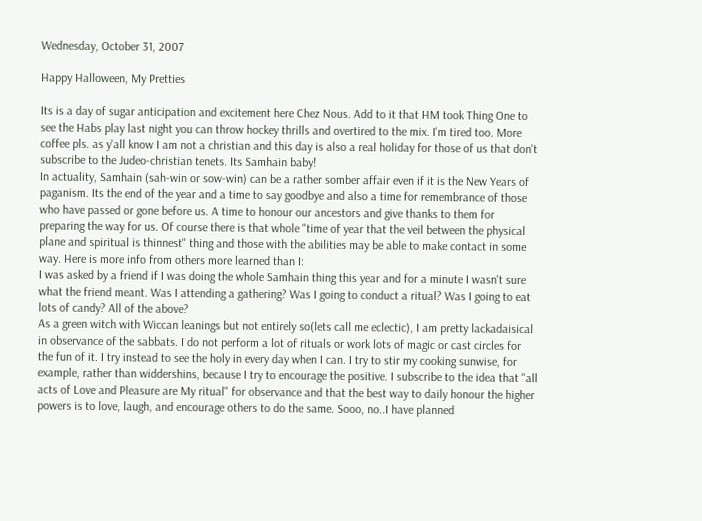Wednesday, October 31, 2007

Happy Halloween, My Pretties

Its is a day of sugar anticipation and excitement here Chez Nous. Add to it that HM took Thing One to see the Habs play last night you can throw hockey thrills and overtired to the mix. I'm tired too. More coffee pls. as y'all know I am not a christian and this day is also a real holiday for those of us that don't subscribe to the Judeo-christian tenets. Its Samhain baby!
In actuality, Samhain (sah-win or sow-win) can be a rather somber affair even if it is the New Years of paganism. Its the end of the year and a time to say goodbye and also a time for remembrance of those who have passed or gone before us. A time to honour our ancestors and give thanks to them for preparing the way for us. Of course there is that whole "time of year that the veil between the physical plane and spiritual is thinnest" thing and those with the abilities may be able to make contact in some way. Here is more info from others more learned than I:
I was asked by a friend if I was doing the whole Samhain thing this year and for a minute I wasn't sure what the friend meant. Was I attending a gathering? Was I going to conduct a ritual? Was I going to eat lots of candy? All of the above?
As a green witch with Wiccan leanings but not entirely so(lets call me eclectic), I am pretty lackadaisical in observance of the sabbats. I do not perform a lot of rituals or work lots of magic or cast circles for the fun of it. I try instead to see the holy in every day when I can. I try to stir my cooking sunwise, for example, rather than widdershins, because I try to encourage the positive. I subscribe to the idea that "all acts of Love and Pleasure are My ritual" for observance and that the best way to daily honour the higher powers is to love, laugh, and encourage others to do the same. Sooo, no..I have planned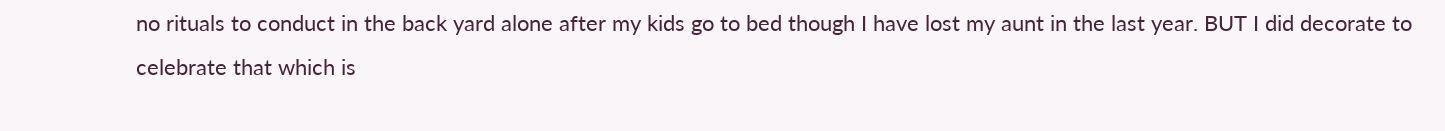no rituals to conduct in the back yard alone after my kids go to bed though I have lost my aunt in the last year. BUT I did decorate to celebrate that which is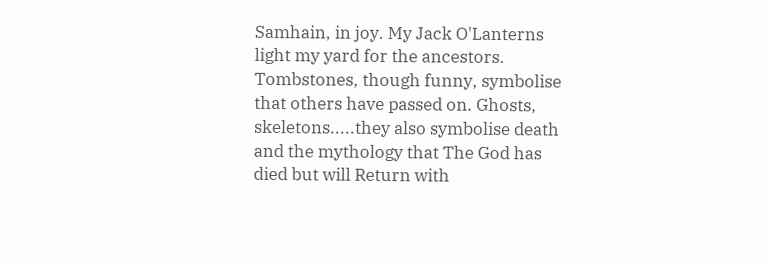Samhain, in joy. My Jack O'Lanterns light my yard for the ancestors. Tombstones, though funny, symbolise that others have passed on. Ghosts, skeletons.....they also symbolise death and the mythology that The God has died but will Return with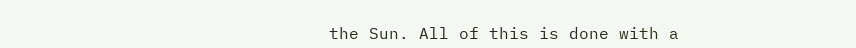the Sun. All of this is done with a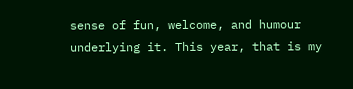sense of fun, welcome, and humour underlying it. This year, that is my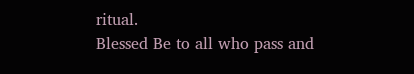ritual.
Blessed Be to all who pass and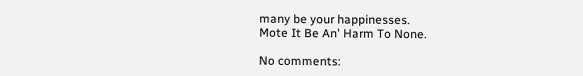many be your happinesses.
Mote It Be An' Harm To None.

No comments: